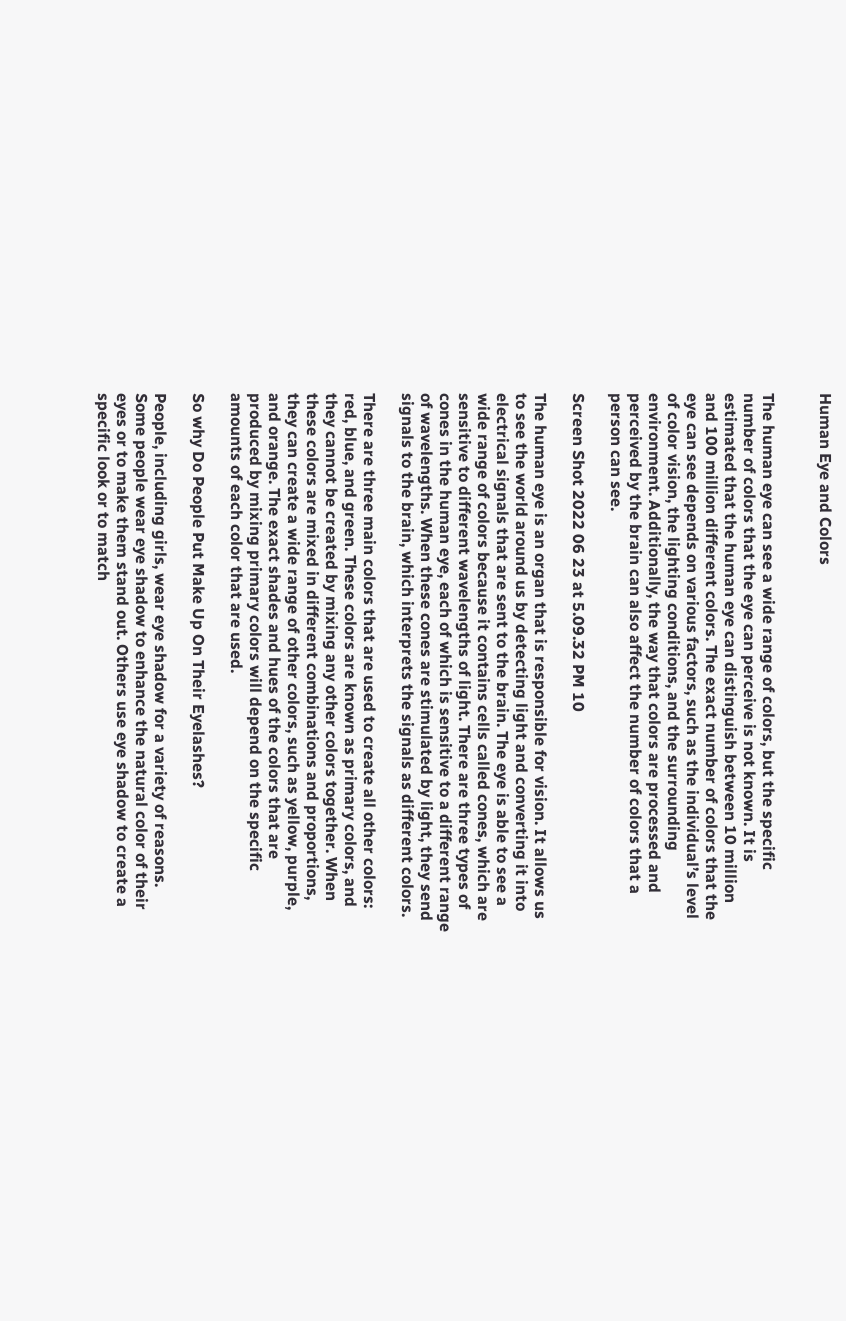Human Eye and Colors


The human eye can see a wide range of colors, but the specific number of colors that the eye can perceive is not known. It is estimated that the human eye can distinguish between 10 million and 100 million different colors. The exact number of colors that the eye can see depends on various factors, such as the individual’s level of color vision, the lighting conditions, and the surrounding environment. Additionally, the way that colors are processed and perceived by the brain can also affect the number of colors that a person can see.

Screen Shot 2022 06 23 at 5.09.32 PM 10

The human eye is an organ that is responsible for vision. It allows us to see the world around us by detecting light and converting it into electrical signals that are sent to the brain. The eye is able to see a wide range of colors because it contains cells called cones, which are sensitive to different wavelengths of light. There are three types of cones in the human eye, each of which is sensitive to a different range of wavelengths. When these cones are stimulated by light, they send signals to the brain, which interprets the signals as different colors.

There are three main colors that are used to create all other colors: red, blue, and green. These colors are known as primary colors, and they cannot be created by mixing any other colors together. When these colors are mixed in different combinations and proportions, they can create a wide range of other colors, such as yellow, purple, and orange. The exact shades and hues of the colors that are produced by mixing primary colors will depend on the specific amounts of each color that are used.

So why Do People Put Make Up On Their Eyelashes?

People, including girls, wear eye shadow for a variety of reasons. Some people wear eye shadow to enhance the natural color of their eyes or to make them stand out. Others use eye shadow to create a specific look or to match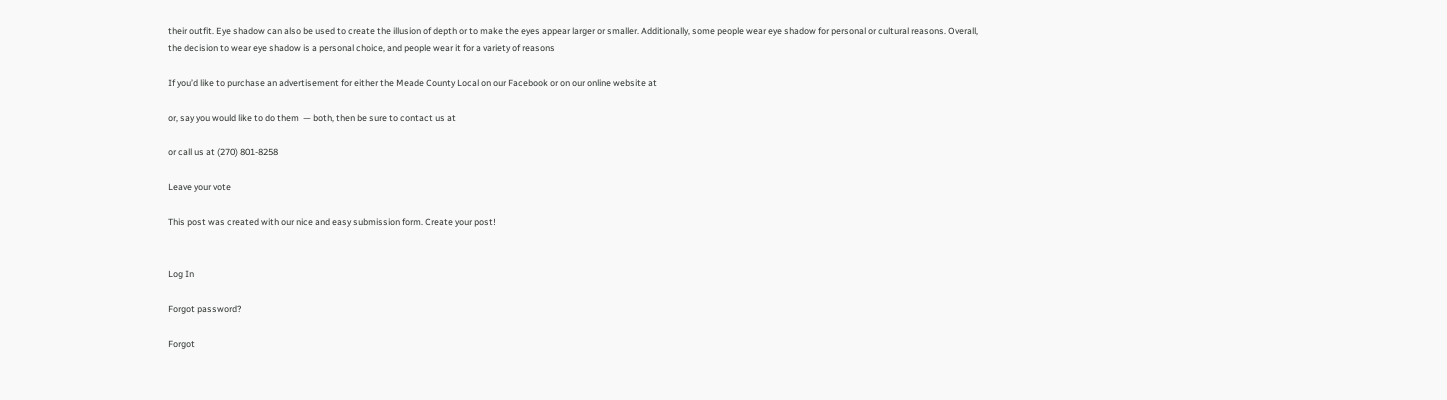their outfit. Eye shadow can also be used to create the illusion of depth or to make the eyes appear larger or smaller. Additionally, some people wear eye shadow for personal or cultural reasons. Overall, the decision to wear eye shadow is a personal choice, and people wear it for a variety of reasons

If you’d like to purchase an advertisement for either the Meade County Local on our Facebook or on our online website at

or, say you would like to do them  — both, then be sure to contact us at

or call us at (270) 801-8258

Leave your vote

This post was created with our nice and easy submission form. Create your post!


Log In

Forgot password?

Forgot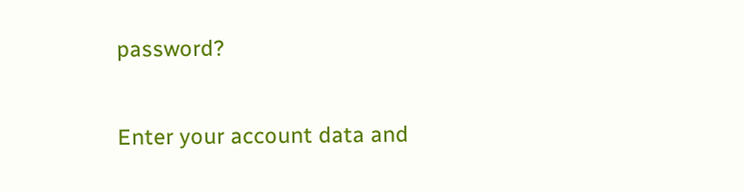password?

Enter your account data and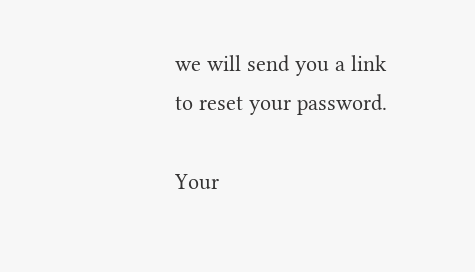we will send you a link to reset your password.

Your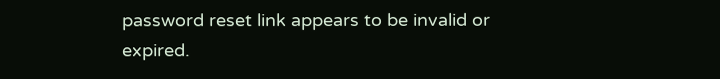password reset link appears to be invalid or expired.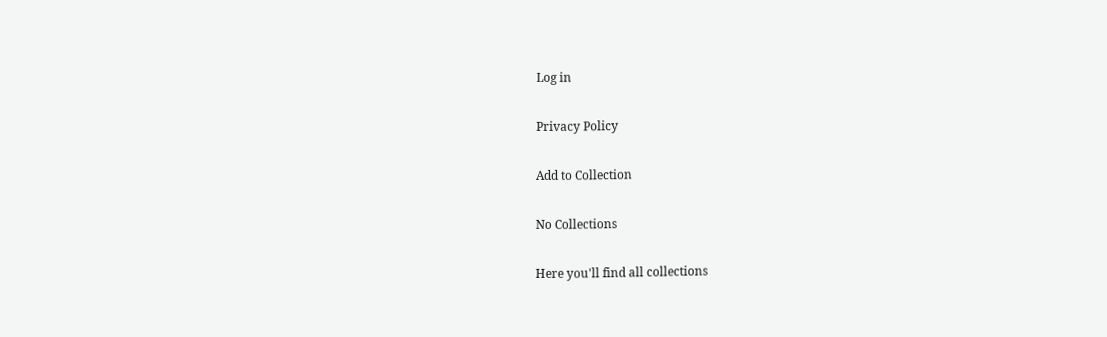Log in

Privacy Policy

Add to Collection

No Collections

Here you'll find all collections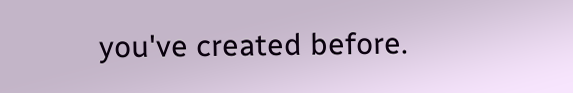you've created before.